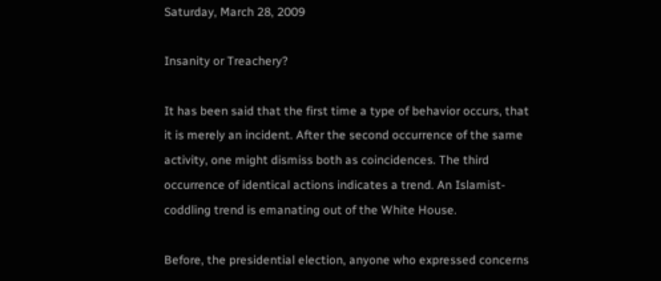Saturday, March 28, 2009

Insanity or Treachery?

It has been said that the first time a type of behavior occurs, that it is merely an incident. After the second occurrence of the same activity, one might dismiss both as coincidences. The third occurrence of identical actions indicates a trend. An Islamist-coddling trend is emanating out of the White House.

Before, the presidential election, anyone who expressed concerns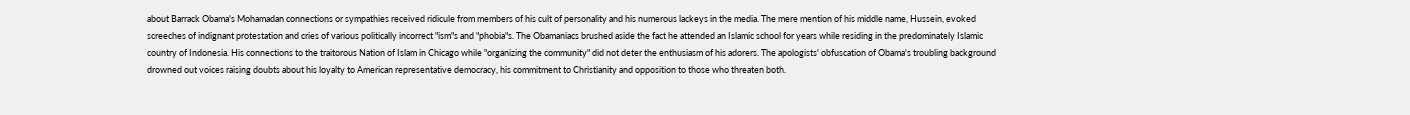about Barrack Obama's Mohamadan connections or sympathies received ridicule from members of his cult of personality and his numerous lackeys in the media. The mere mention of his middle name, Hussein, evoked screeches of indignant protestation and cries of various politically incorrect "ism"s and "phobia"s. The Obamaniacs brushed aside the fact he attended an Islamic school for years while residing in the predominately Islamic country of Indonesia. His connections to the traitorous Nation of Islam in Chicago while "organizing the community" did not deter the enthusiasm of his adorers. The apologists' obfuscation of Obama's troubling background drowned out voices raising doubts about his loyalty to American representative democracy, his commitment to Christianity and opposition to those who threaten both.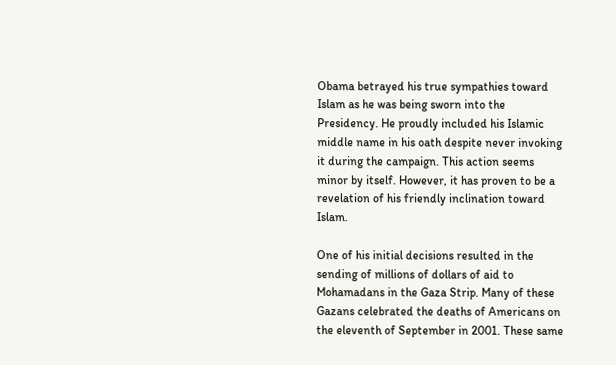Obama betrayed his true sympathies toward Islam as he was being sworn into the Presidency. He proudly included his Islamic middle name in his oath despite never invoking it during the campaign. This action seems minor by itself. However, it has proven to be a revelation of his friendly inclination toward Islam.

One of his initial decisions resulted in the sending of millions of dollars of aid to Mohamadans in the Gaza Strip. Many of these Gazans celebrated the deaths of Americans on the eleventh of September in 2001. These same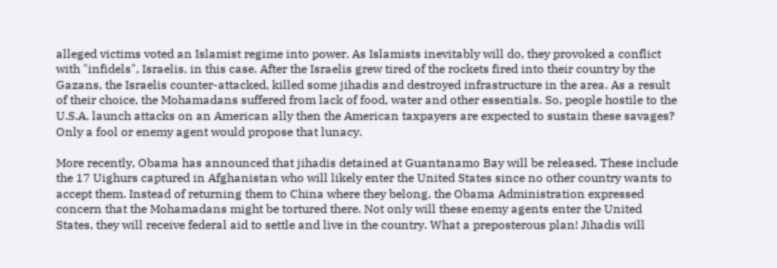alleged victims voted an Islamist regime into power. As Islamists inevitably will do, they provoked a conflict with "infidels", Israelis, in this case. After the Israelis grew tired of the rockets fired into their country by the Gazans, the Israelis counter-attacked, killed some jihadis and destroyed infrastructure in the area. As a result of their choice, the Mohamadans suffered from lack of food, water and other essentials. So, people hostile to the U.S.A. launch attacks on an American ally then the American taxpayers are expected to sustain these savages? Only a fool or enemy agent would propose that lunacy.

More recently, Obama has announced that jihadis detained at Guantanamo Bay will be released. These include the 17 Uighurs captured in Afghanistan who will likely enter the United States since no other country wants to accept them. Instead of returning them to China where they belong, the Obama Administration expressed concern that the Mohamadans might be tortured there. Not only will these enemy agents enter the United States, they will receive federal aid to settle and live in the country. What a preposterous plan! Jihadis will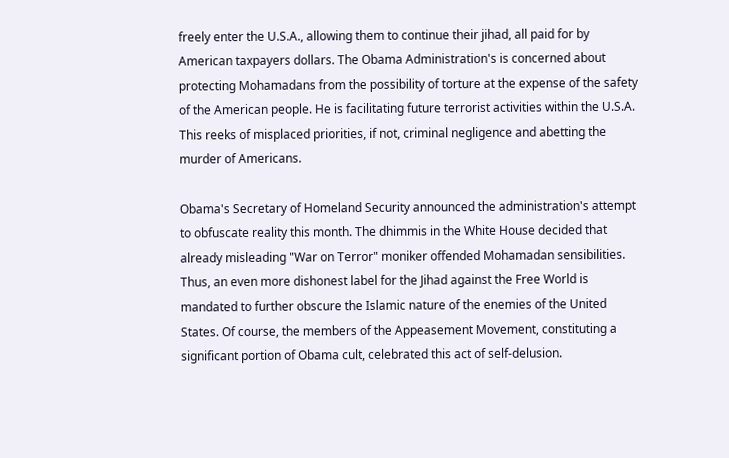freely enter the U.S.A., allowing them to continue their jihad, all paid for by American taxpayers dollars. The Obama Administration's is concerned about protecting Mohamadans from the possibility of torture at the expense of the safety of the American people. He is facilitating future terrorist activities within the U.S.A. This reeks of misplaced priorities, if not, criminal negligence and abetting the murder of Americans.

Obama's Secretary of Homeland Security announced the administration's attempt to obfuscate reality this month. The dhimmis in the White House decided that already misleading "War on Terror" moniker offended Mohamadan sensibilities. Thus, an even more dishonest label for the Jihad against the Free World is mandated to further obscure the Islamic nature of the enemies of the United States. Of course, the members of the Appeasement Movement, constituting a significant portion of Obama cult, celebrated this act of self-delusion.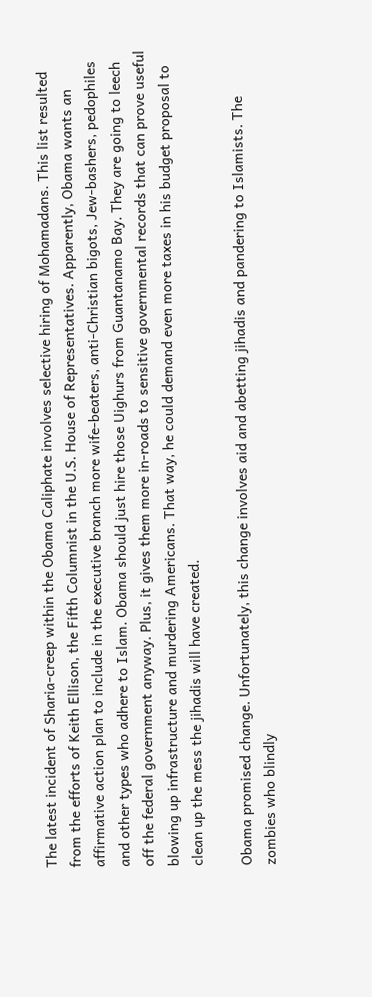The latest incident of Sharia-creep within the Obama Caliphate involves selective hiring of Mohamadans. This list resulted from the efforts of Keith Ellison, the Fifth Columnist in the U.S. House of Representatives. Apparently, Obama wants an affirmative action plan to include in the executive branch more wife-beaters, anti-Christian bigots, Jew-bashers, pedophiles and other types who adhere to Islam. Obama should just hire those Uighurs from Guantanamo Bay. They are going to leech off the federal government anyway. Plus, it gives them more in-roads to sensitive governmental records that can prove useful blowing up infrastructure and murdering Americans. That way, he could demand even more taxes in his budget proposal to clean up the mess the jihadis will have created.

Obama promised change. Unfortunately, this change involves aid and abetting jihadis and pandering to Islamists. The zombies who blindly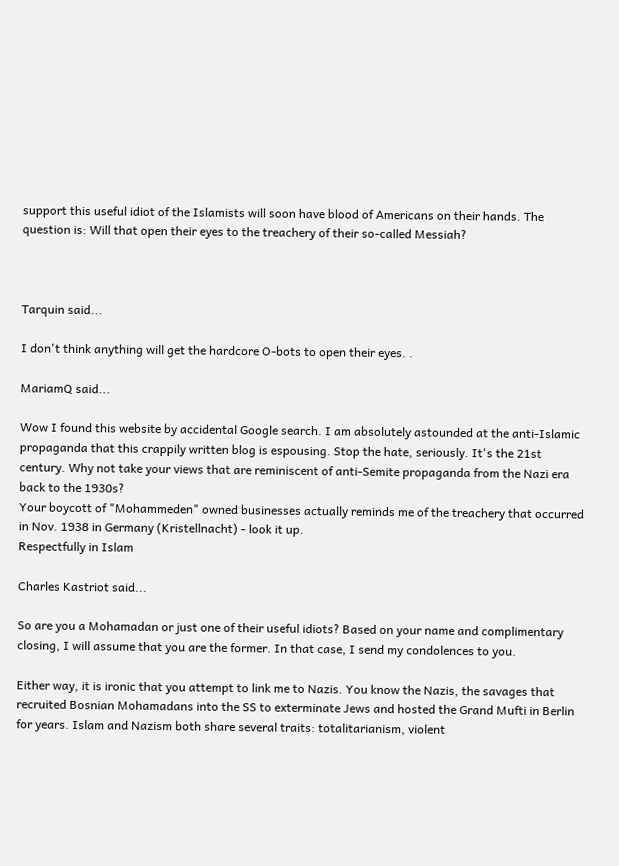support this useful idiot of the Islamists will soon have blood of Americans on their hands. The question is: Will that open their eyes to the treachery of their so-called Messiah?



Tarquin said...

I don't think anything will get the hardcore O-bots to open their eyes. .

MariamQ said...

Wow I found this website by accidental Google search. I am absolutely astounded at the anti-Islamic propaganda that this crappily written blog is espousing. Stop the hate, seriously. It's the 21st century. Why not take your views that are reminiscent of anti-Semite propaganda from the Nazi era back to the 1930s?
Your boycott of "Mohammeden" owned businesses actually reminds me of the treachery that occurred in Nov. 1938 in Germany (Kristellnacht) - look it up.
Respectfully in Islam

Charles Kastriot said...

So are you a Mohamadan or just one of their useful idiots? Based on your name and complimentary closing, I will assume that you are the former. In that case, I send my condolences to you.

Either way, it is ironic that you attempt to link me to Nazis. You know the Nazis, the savages that recruited Bosnian Mohamadans into the SS to exterminate Jews and hosted the Grand Mufti in Berlin for years. Islam and Nazism both share several traits: totalitarianism, violent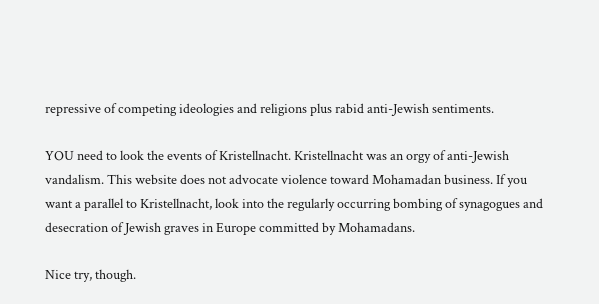repressive of competing ideologies and religions plus rabid anti-Jewish sentiments.

YOU need to look the events of Kristellnacht. Kristellnacht was an orgy of anti-Jewish vandalism. This website does not advocate violence toward Mohamadan business. If you want a parallel to Kristellnacht, look into the regularly occurring bombing of synagogues and desecration of Jewish graves in Europe committed by Mohamadans.

Nice try, though.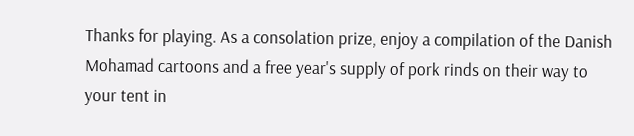Thanks for playing. As a consolation prize, enjoy a compilation of the Danish Mohamad cartoons and a free year's supply of pork rinds on their way to your tent in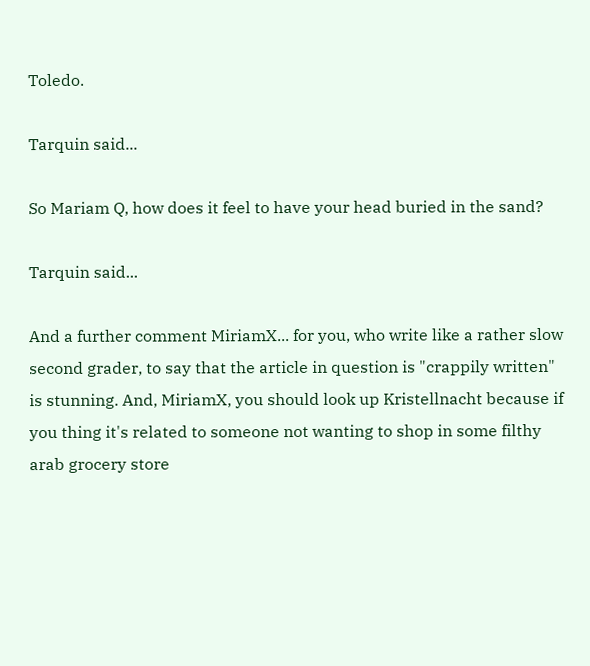Toledo.

Tarquin said...

So Mariam Q, how does it feel to have your head buried in the sand?

Tarquin said...

And a further comment MiriamX... for you, who write like a rather slow second grader, to say that the article in question is "crappily written" is stunning. And, MiriamX, you should look up Kristellnacht because if you thing it's related to someone not wanting to shop in some filthy arab grocery store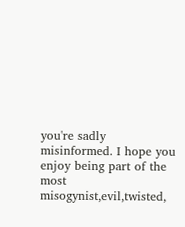you're sadly misinformed. I hope you enjoy being part of the most misogynist,evil,twisted,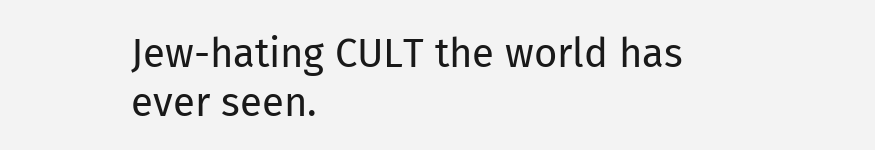Jew-hating CULT the world has ever seen.